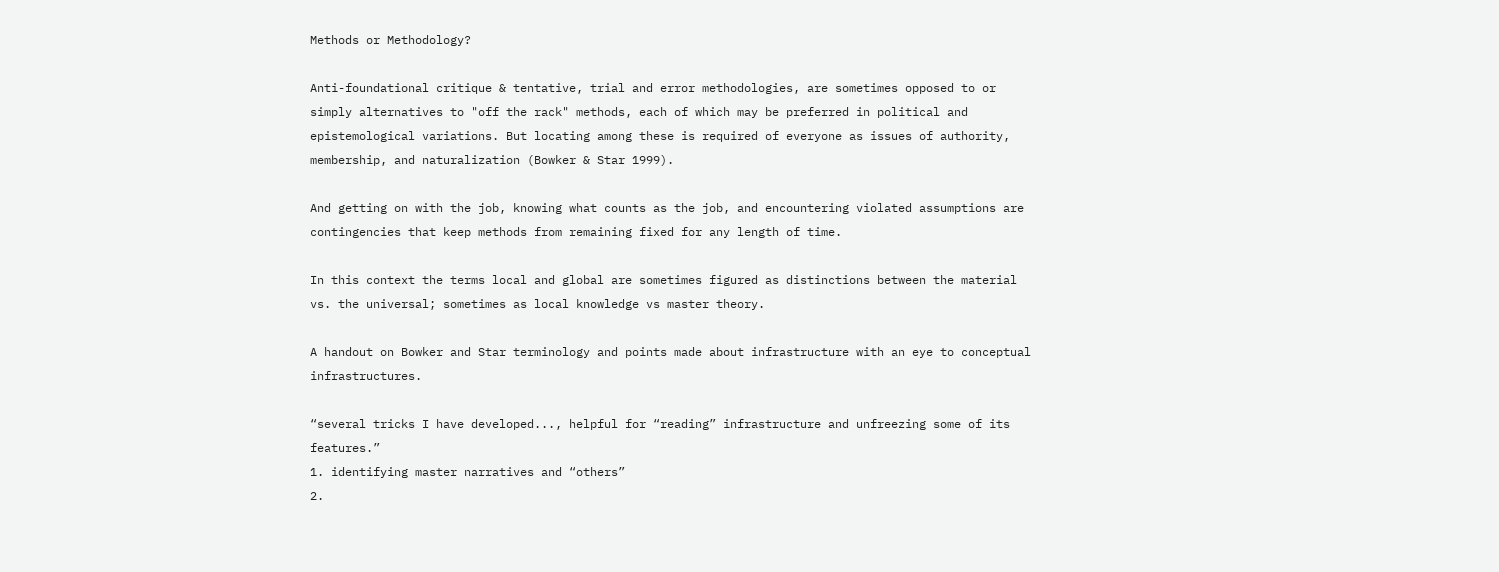Methods or Methodology?

Anti-foundational critique & tentative, trial and error methodologies, are sometimes opposed to or simply alternatives to "off the rack" methods, each of which may be preferred in political and epistemological variations. But locating among these is required of everyone as issues of authority, membership, and naturalization (Bowker & Star 1999).

And getting on with the job, knowing what counts as the job, and encountering violated assumptions are contingencies that keep methods from remaining fixed for any length of time.

In this context the terms local and global are sometimes figured as distinctions between the material vs. the universal; sometimes as local knowledge vs master theory.

A handout on Bowker and Star terminology and points made about infrastructure with an eye to conceptual infrastructures.

“several tricks I have developed..., helpful for “reading” infrastructure and unfreezing some of its features.”
1. identifying master narratives and “others”
2.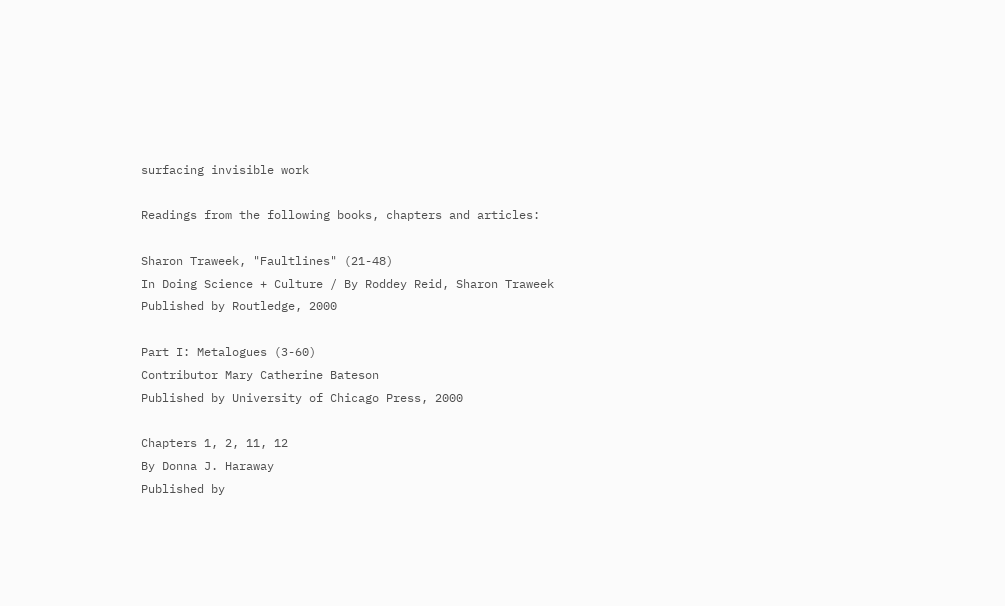surfacing invisible work

Readings from the following books, chapters and articles:

Sharon Traweek, "Faultlines" (21-48)
In Doing Science + Culture / By Roddey Reid, Sharon Traweek
Published by Routledge, 2000

Part I: Metalogues (3-60)
Contributor Mary Catherine Bateson
Published by University of Chicago Press, 2000

Chapters 1, 2, 11, 12
By Donna J. Haraway
Published by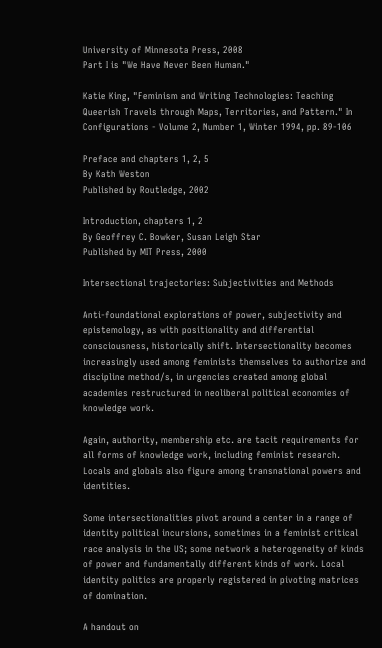University of Minnesota Press, 2008
Part I is "We Have Never Been Human."

Katie King, "Feminism and Writing Technologies: Teaching Queerish Travels through Maps, Territories, and Pattern." In
Configurations - Volume 2, Number 1, Winter 1994, pp. 89-106

Preface and chapters 1, 2, 5
By Kath Weston
Published by Routledge, 2002

Introduction, chapters 1, 2
By Geoffrey C. Bowker, Susan Leigh Star
Published by MIT Press, 2000

Intersectional trajectories: Subjectivities and Methods

Anti-foundational explorations of power, subjectivity and epistemology, as with positionality and differential consciousness, historically shift. Intersectionality becomes increasingly used among feminists themselves to authorize and discipline method/s, in urgencies created among global academies restructured in neoliberal political economies of knowledge work.

Again, authority, membership etc. are tacit requirements for all forms of knowledge work, including feminist research. Locals and globals also figure among transnational powers and identities.

Some intersectionalities pivot around a center in a range of identity political incursions, sometimes in a feminist critical race analysis in the US; some network a heterogeneity of kinds of power and fundamentally different kinds of work. Local identity politics are properly registered in pivoting matrices of domination.

A handout on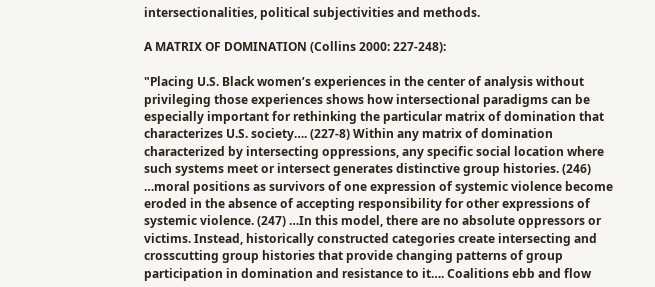intersectionalities, political subjectivities and methods.

A MATRIX OF DOMINATION (Collins 2000: 227-248):

"Placing U.S. Black women’s experiences in the center of analysis without privileging those experiences shows how intersectional paradigms can be especially important for rethinking the particular matrix of domination that characterizes U.S. society…. (227-8) Within any matrix of domination characterized by intersecting oppressions, any specific social location where such systems meet or intersect generates distinctive group histories. (246) …moral positions as survivors of one expression of systemic violence become eroded in the absence of accepting responsibility for other expressions of systemic violence. (247) …In this model, there are no absolute oppressors or victims. Instead, historically constructed categories create intersecting and crosscutting group histories that provide changing patterns of group participation in domination and resistance to it…. Coalitions ebb and flow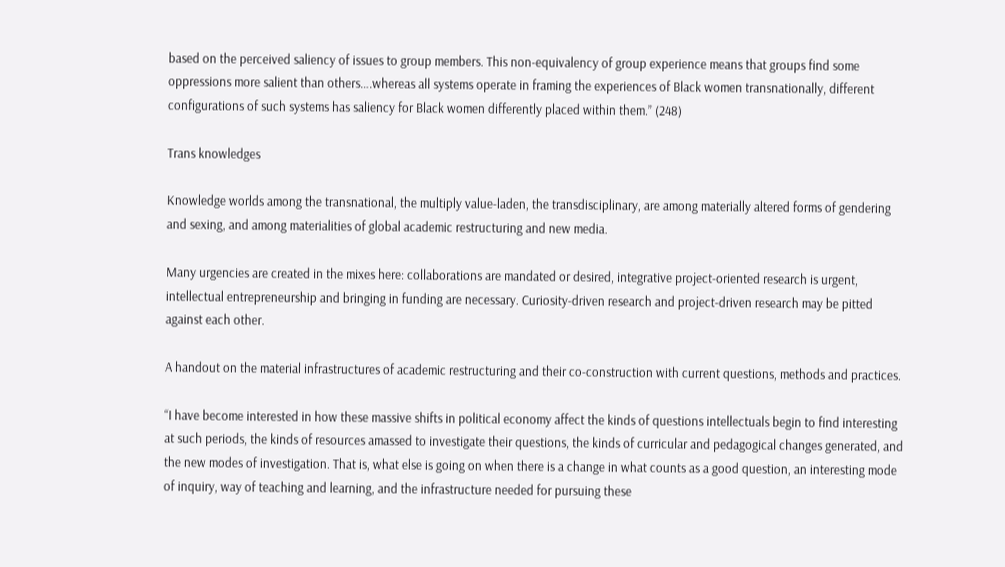based on the perceived saliency of issues to group members. This non-equivalency of group experience means that groups find some oppressions more salient than others….whereas all systems operate in framing the experiences of Black women transnationally, different configurations of such systems has saliency for Black women differently placed within them.” (248)

Trans knowledges

Knowledge worlds among the transnational, the multiply value-laden, the transdisciplinary, are among materially altered forms of gendering and sexing, and among materialities of global academic restructuring and new media.

Many urgencies are created in the mixes here: collaborations are mandated or desired, integrative project-oriented research is urgent, intellectual entrepreneurship and bringing in funding are necessary. Curiosity-driven research and project-driven research may be pitted against each other.

A handout on the material infrastructures of academic restructuring and their co-construction with current questions, methods and practices.

“I have become interested in how these massive shifts in political economy affect the kinds of questions intellectuals begin to find interesting at such periods, the kinds of resources amassed to investigate their questions, the kinds of curricular and pedagogical changes generated, and the new modes of investigation. That is, what else is going on when there is a change in what counts as a good question, an interesting mode of inquiry, way of teaching and learning, and the infrastructure needed for pursuing these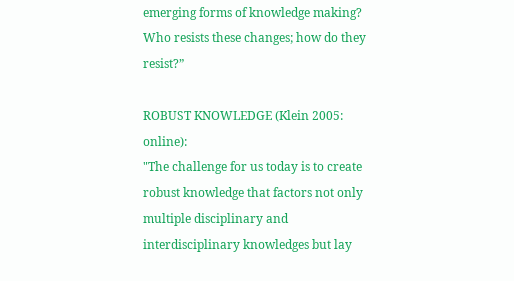emerging forms of knowledge making? Who resists these changes; how do they resist?”

ROBUST KNOWLEDGE (Klein 2005: online):
"The challenge for us today is to create robust knowledge that factors not only multiple disciplinary and interdisciplinary knowledges but lay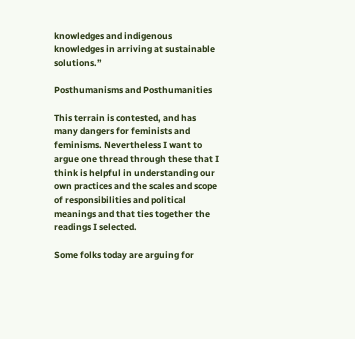knowledges and indigenous knowledges in arriving at sustainable solutions.”

Posthumanisms and Posthumanities

This terrain is contested, and has many dangers for feminists and feminisms. Nevertheless I want to argue one thread through these that I think is helpful in understanding our own practices and the scales and scope of responsibilities and political meanings and that ties together the readings I selected.

Some folks today are arguing for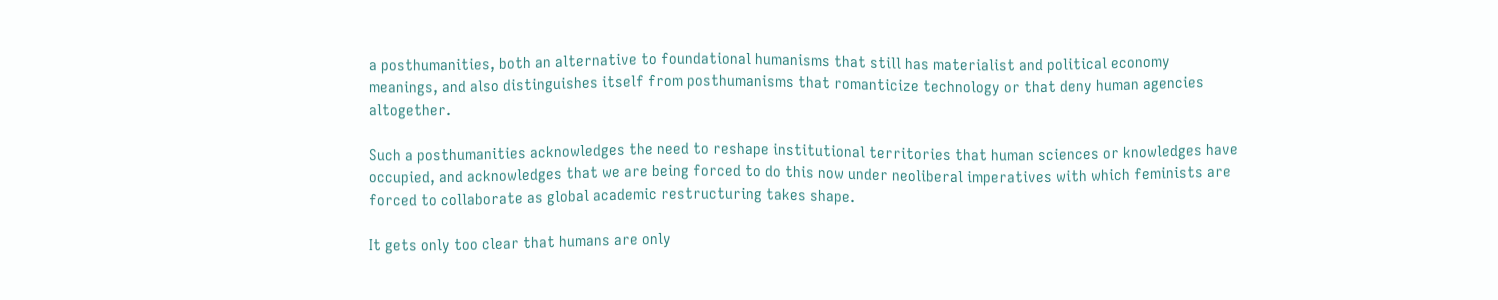a posthumanities, both an alternative to foundational humanisms that still has materialist and political economy meanings, and also distinguishes itself from posthumanisms that romanticize technology or that deny human agencies altogether.

Such a posthumanities acknowledges the need to reshape institutional territories that human sciences or knowledges have occupied, and acknowledges that we are being forced to do this now under neoliberal imperatives with which feminists are forced to collaborate as global academic restructuring takes shape.

It gets only too clear that humans are only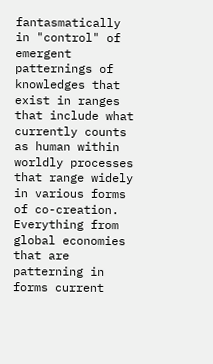fantasmatically in "control" of emergent patternings of knowledges that exist in ranges that include what currently counts as human within worldly processes that range widely in various forms of co-creation. Everything from global economies that are patterning in forms current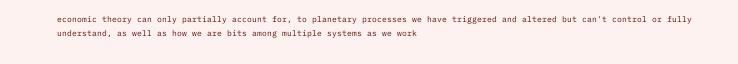economic theory can only partially account for, to planetary processes we have triggered and altered but can't control or fully understand, as well as how we are bits among multiple systems as we work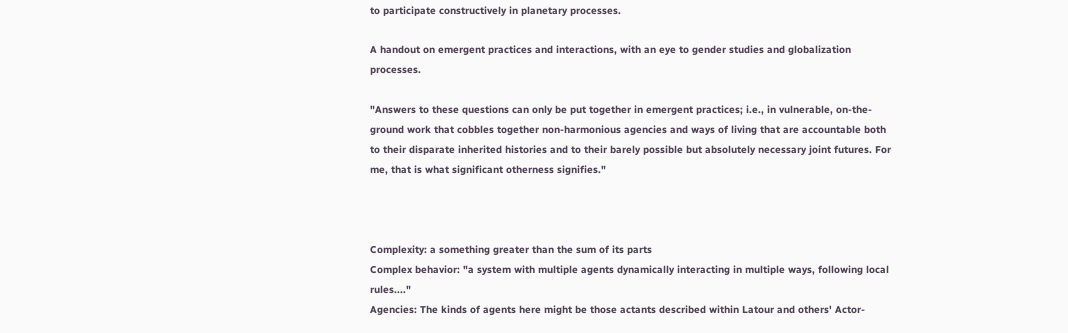to participate constructively in planetary processes.

A handout on emergent practices and interactions, with an eye to gender studies and globalization processes.

"Answers to these questions can only be put together in emergent practices; i.e., in vulnerable, on-the-ground work that cobbles together non-harmonious agencies and ways of living that are accountable both to their disparate inherited histories and to their barely possible but absolutely necessary joint futures. For me, that is what significant otherness signifies."



Complexity: a something greater than the sum of its parts
Complex behavior: "a system with multiple agents dynamically interacting in multiple ways, following local rules...."
Agencies: The kinds of agents here might be those actants described within Latour and others' Actor-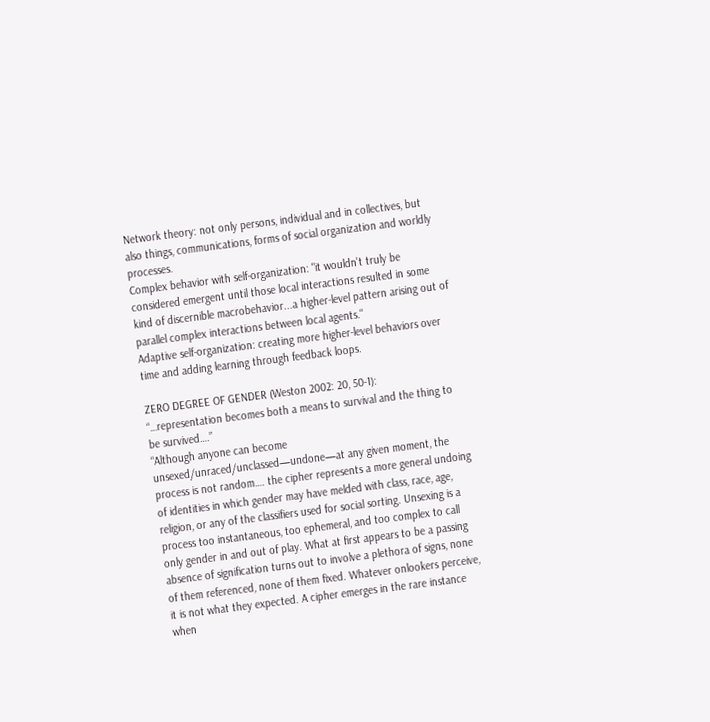Network theory: not only persons, individual and in collectives, but also things, communications, forms of social organization and worldly processes.
Complex behavior with self-organization: "it wouldn't truly be considered emergent until those local interactions resulted in some kind of discernible macrobehavior...a higher-level pattern arising out of parallel complex interactions between local agents."
Adaptive self-organization: creating more higher-level behaviors over time and adding learning through feedback loops.

ZERO DEGREE OF GENDER (Weston 2002: 20, 50-1):
“…representation becomes both a means to survival and the thing to be survived….”
“Although anyone can become unsexed/unraced/unclassed—undone—at any given moment, the process is not random…. the cipher represents a more general undoing of identities in which gender may have melded with class, race, age, religion, or any of the classifiers used for social sorting. Unsexing is a process too instantaneous, too ephemeral, and too complex to call only gender in and out of play. What at first appears to be a passing absence of signification turns out to involve a plethora of signs, none of them referenced, none of them fixed. Whatever onlookers perceive, it is not what they expected. A cipher emerges in the rare instance when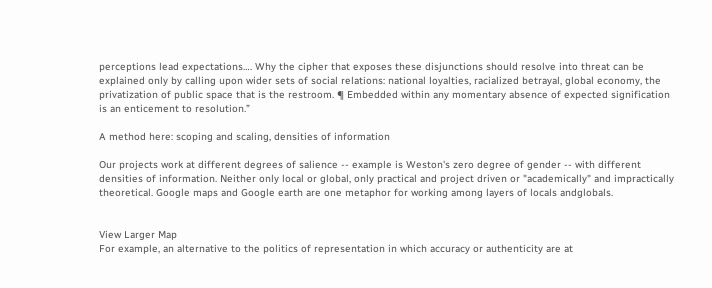perceptions lead expectations…. Why the cipher that exposes these disjunctions should resolve into threat can be explained only by calling upon wider sets of social relations: national loyalties, racialized betrayal, global economy, the privatization of public space that is the restroom. ¶ Embedded within any momentary absence of expected signification is an enticement to resolution.”

A method here: scoping and scaling, densities of information

Our projects work at different degrees of salience -- example is Weston's zero degree of gender -- with different densities of information. Neither only local or global, only practical and project driven or "academically" and impractically theoretical. Google maps and Google earth are one metaphor for working among layers of locals andglobals.


View Larger Map
For example, an alternative to the politics of representation in which accuracy or authenticity are at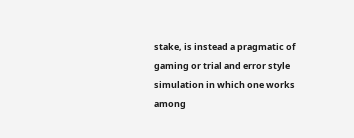stake, is instead a pragmatic of gaming or trial and error style simulation in which one works among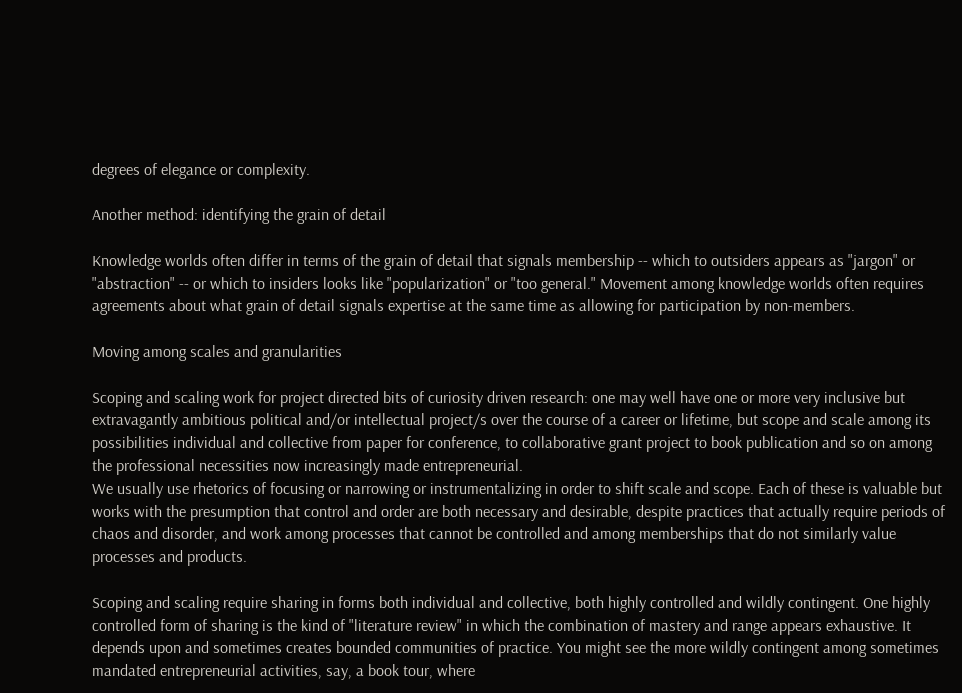degrees of elegance or complexity.

Another method: identifying the grain of detail

Knowledge worlds often differ in terms of the grain of detail that signals membership -- which to outsiders appears as "jargon" or "abstraction" -- or which to insiders looks like "popularization" or "too general." Movement among knowledge worlds often requires agreements about what grain of detail signals expertise at the same time as allowing for participation by non-members.

Moving among scales and granularities

Scoping and scaling work for project directed bits of curiosity driven research: one may well have one or more very inclusive but extravagantly ambitious political and/or intellectual project/s over the course of a career or lifetime, but scope and scale among its possibilities individual and collective from paper for conference, to collaborative grant project to book publication and so on among the professional necessities now increasingly made entrepreneurial.
We usually use rhetorics of focusing or narrowing or instrumentalizing in order to shift scale and scope. Each of these is valuable but works with the presumption that control and order are both necessary and desirable, despite practices that actually require periods of chaos and disorder, and work among processes that cannot be controlled and among memberships that do not similarly value processes and products.

Scoping and scaling require sharing in forms both individual and collective, both highly controlled and wildly contingent. One highly controlled form of sharing is the kind of "literature review" in which the combination of mastery and range appears exhaustive. It depends upon and sometimes creates bounded communities of practice. You might see the more wildly contingent among sometimes mandated entrepreneurial activities, say, a book tour, where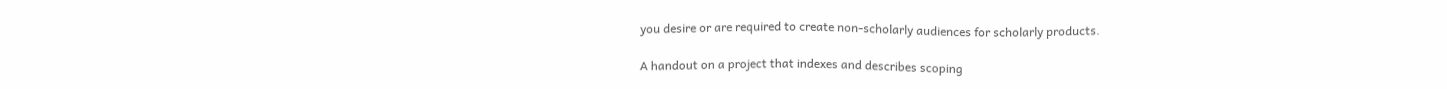you desire or are required to create non-scholarly audiences for scholarly products.

A handout on a project that indexes and describes scoping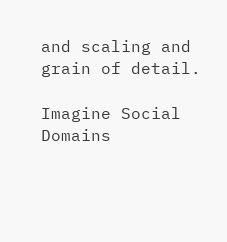and scaling and grain of detail.

Imagine Social Domains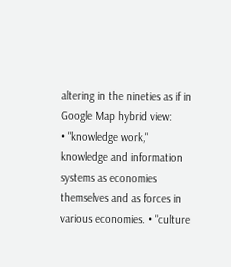altering in the nineties as if in Google Map hybrid view:
• "knowledge work," knowledge and information systems as economies themselves and as forces in various economies. • "culture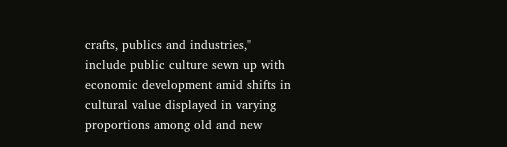crafts, publics and industries," include public culture sewn up with economic development amid shifts in cultural value displayed in varying proportions among old and new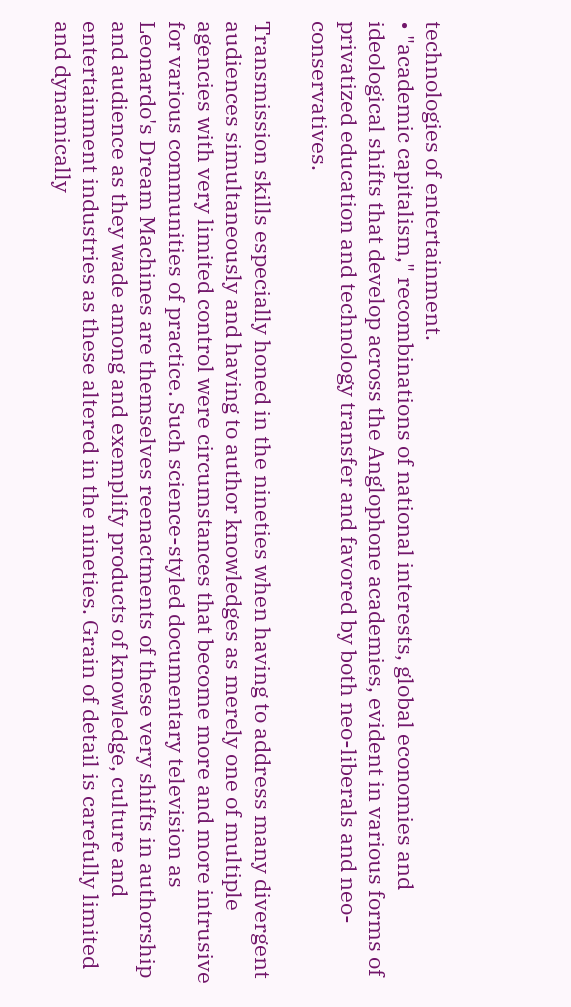technologies of entertainment.
• "academic capitalism," recombinations of national interests, global economies and ideological shifts that develop across the Anglophone academies, evident in various forms of privatized education and technology transfer and favored by both neo-liberals and neo-conservatives.

Transmission skills especially honed in the nineties when having to address many divergent audiences simultaneously and having to author knowledges as merely one of multiple agencies with very limited control were circumstances that become more and more intrusive for various communities of practice. Such science-styled documentary television as Leonardo's Dream Machines are themselves reenactments of these very shifts in authorship and audience as they wade among and exemplify products of knowledge, culture and entertainment industries as these altered in the nineties. Grain of detail is carefully limited and dynamically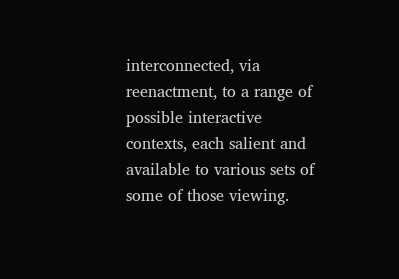interconnected, via reenactment, to a range of possible interactive contexts, each salient and available to various sets of some of those viewing.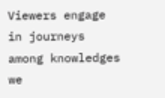Viewers engage in journeys among knowledges we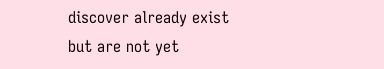discover already exist but are not yet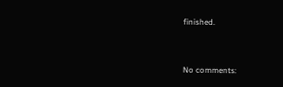finished.


No comments: